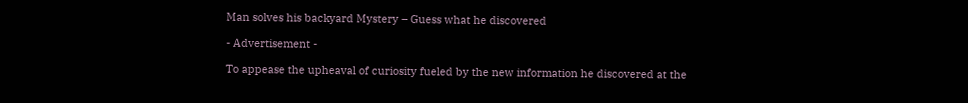Man solves his backyard Mystery – Guess what he discovered

- Advertisement -

To appease the upheaval of curiosity fueled by the new information he discovered at the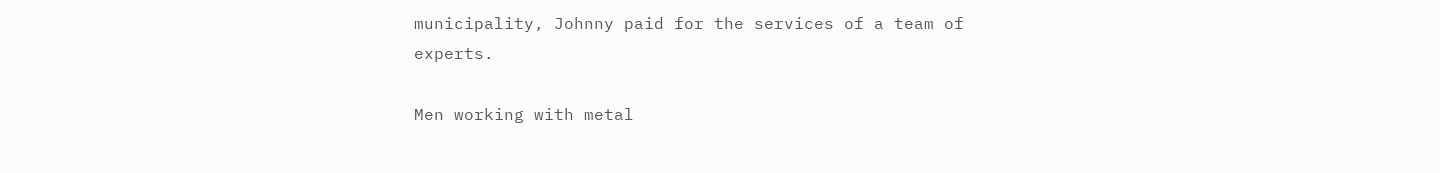municipality, Johnny paid for the services of a team of experts.

Men working with metal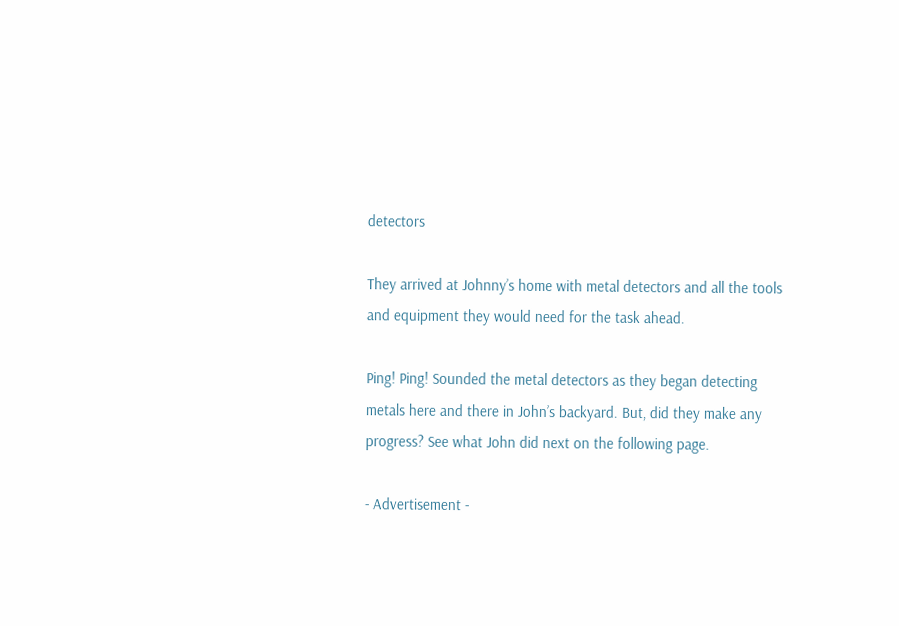detectors

They arrived at Johnny’s home with metal detectors and all the tools and equipment they would need for the task ahead.

Ping! Ping! Sounded the metal detectors as they began detecting metals here and there in John’s backyard. But, did they make any progress? See what John did next on the following page.

- Advertisement -